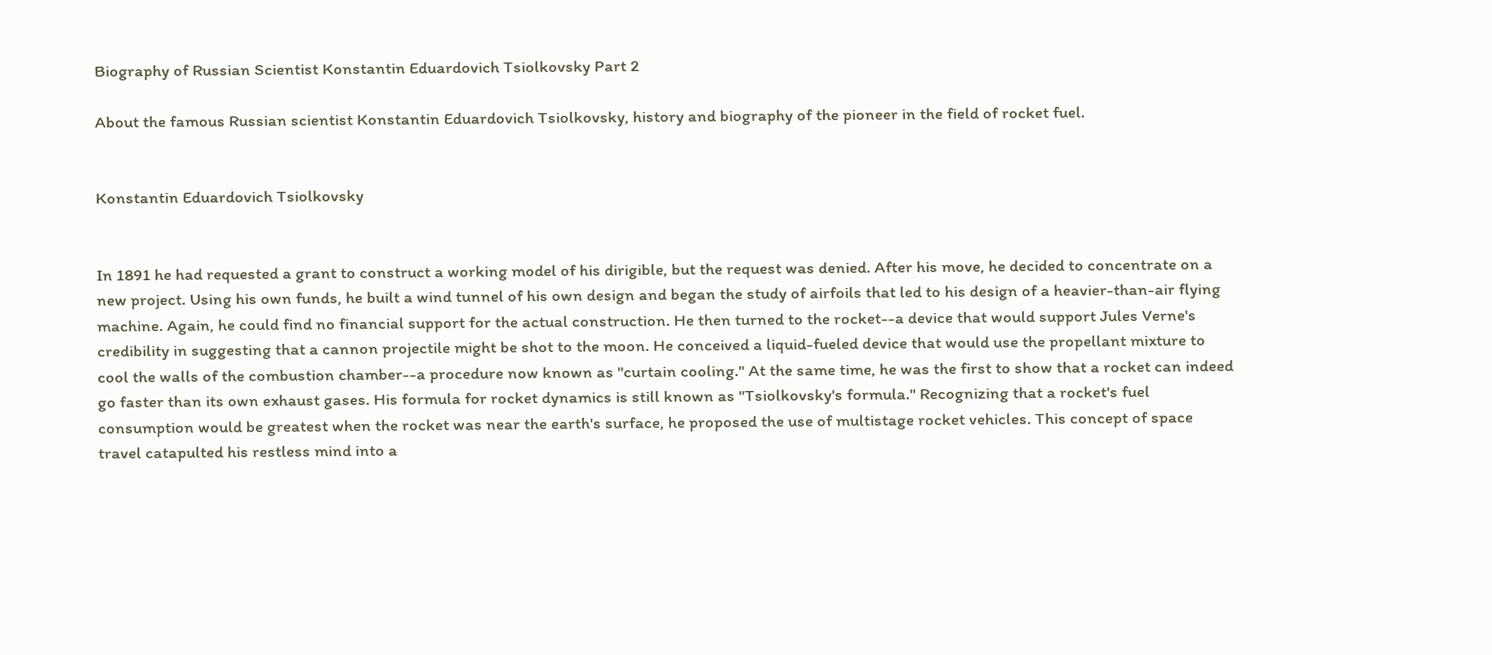Biography of Russian Scientist Konstantin Eduardovich Tsiolkovsky Part 2

About the famous Russian scientist Konstantin Eduardovich Tsiolkovsky, history and biography of the pioneer in the field of rocket fuel.


Konstantin Eduardovich Tsiolkovsky


In 1891 he had requested a grant to construct a working model of his dirigible, but the request was denied. After his move, he decided to concentrate on a new project. Using his own funds, he built a wind tunnel of his own design and began the study of airfoils that led to his design of a heavier-than-air flying machine. Again, he could find no financial support for the actual construction. He then turned to the rocket--a device that would support Jules Verne's credibility in suggesting that a cannon projectile might be shot to the moon. He conceived a liquid-fueled device that would use the propellant mixture to cool the walls of the combustion chamber--a procedure now known as "curtain cooling." At the same time, he was the first to show that a rocket can indeed go faster than its own exhaust gases. His formula for rocket dynamics is still known as "Tsiolkovsky's formula." Recognizing that a rocket's fuel consumption would be greatest when the rocket was near the earth's surface, he proposed the use of multistage rocket vehicles. This concept of space travel catapulted his restless mind into a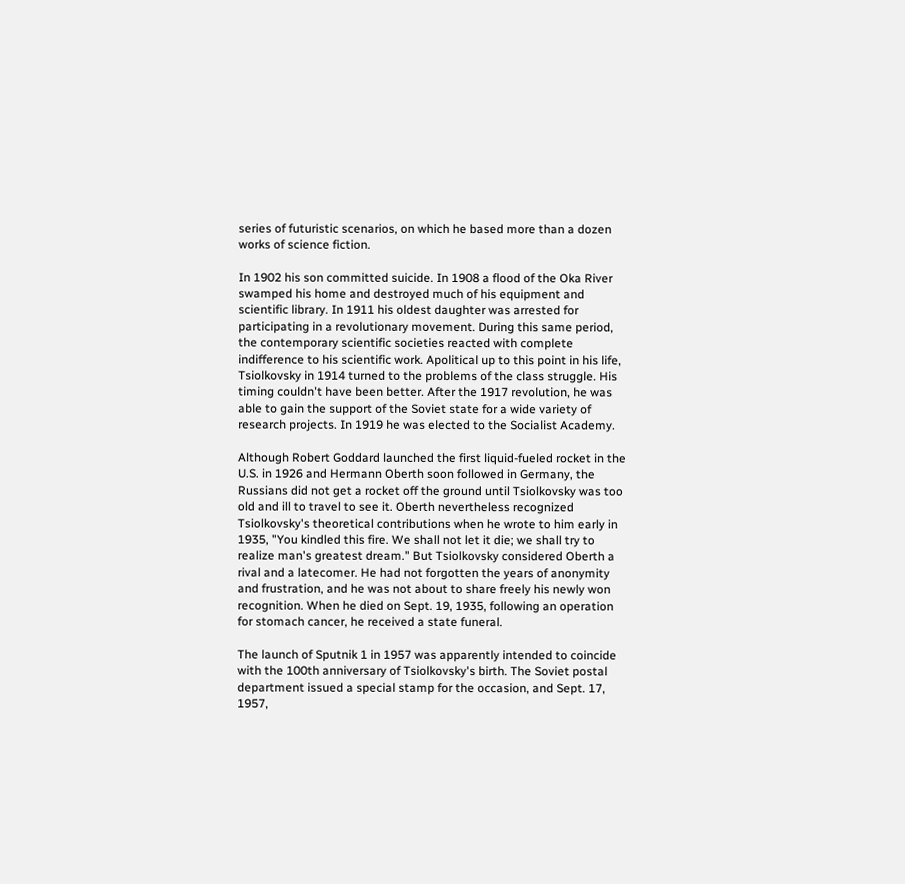series of futuristic scenarios, on which he based more than a dozen works of science fiction.

In 1902 his son committed suicide. In 1908 a flood of the Oka River swamped his home and destroyed much of his equipment and scientific library. In 1911 his oldest daughter was arrested for participating in a revolutionary movement. During this same period, the contemporary scientific societies reacted with complete indifference to his scientific work. Apolitical up to this point in his life, Tsiolkovsky in 1914 turned to the problems of the class struggle. His timing couldn't have been better. After the 1917 revolution, he was able to gain the support of the Soviet state for a wide variety of research projects. In 1919 he was elected to the Socialist Academy.

Although Robert Goddard launched the first liquid-fueled rocket in the U.S. in 1926 and Hermann Oberth soon followed in Germany, the Russians did not get a rocket off the ground until Tsiolkovsky was too old and ill to travel to see it. Oberth nevertheless recognized Tsiolkovsky's theoretical contributions when he wrote to him early in 1935, "You kindled this fire. We shall not let it die; we shall try to realize man's greatest dream." But Tsiolkovsky considered Oberth a rival and a latecomer. He had not forgotten the years of anonymity and frustration, and he was not about to share freely his newly won recognition. When he died on Sept. 19, 1935, following an operation for stomach cancer, he received a state funeral.

The launch of Sputnik 1 in 1957 was apparently intended to coincide with the 100th anniversary of Tsiolkovsky's birth. The Soviet postal department issued a special stamp for the occasion, and Sept. 17, 1957,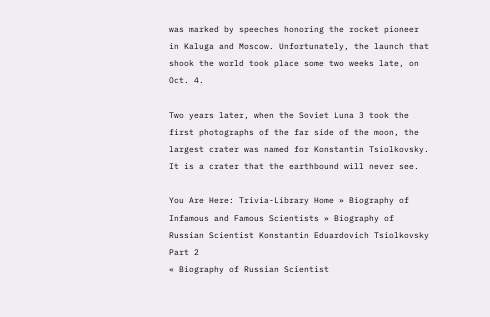was marked by speeches honoring the rocket pioneer in Kaluga and Moscow. Unfortunately, the launch that shook the world took place some two weeks late, on Oct. 4.

Two years later, when the Soviet Luna 3 took the first photographs of the far side of the moon, the largest crater was named for Konstantin Tsiolkovsky. It is a crater that the earthbound will never see.

You Are Here: Trivia-Library Home » Biography of Infamous and Famous Scientists » Biography of Russian Scientist Konstantin Eduardovich Tsiolkovsky Part 2
« Biography of Russian Scientist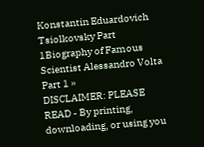Konstantin Eduardovich Tsiolkovsky Part 1Biography of Famous Scientist Alessandro Volta Part 1 »
DISCLAIMER: PLEASE READ - By printing, downloading, or using you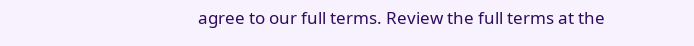agree to our full terms. Review the full terms at the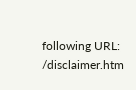following URL: /disclaimer.htm